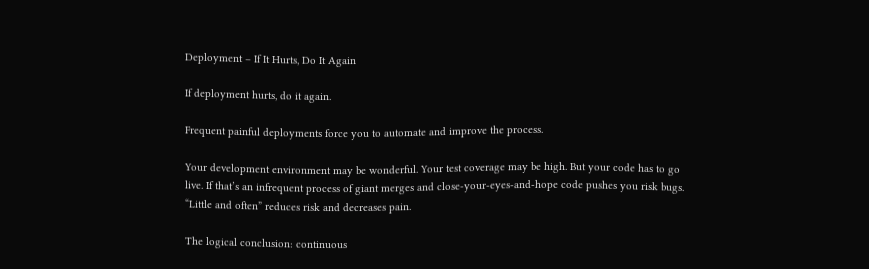Deployment – If It Hurts, Do It Again

If deployment hurts, do it again.

Frequent painful deployments force you to automate and improve the process.

Your development environment may be wonderful. Your test coverage may be high. But your code has to go live. If that’s an infrequent process of giant merges and close-your-eyes-and-hope code pushes you risk bugs. “Little and often” reduces risk and decreases pain.

The logical conclusion: continuous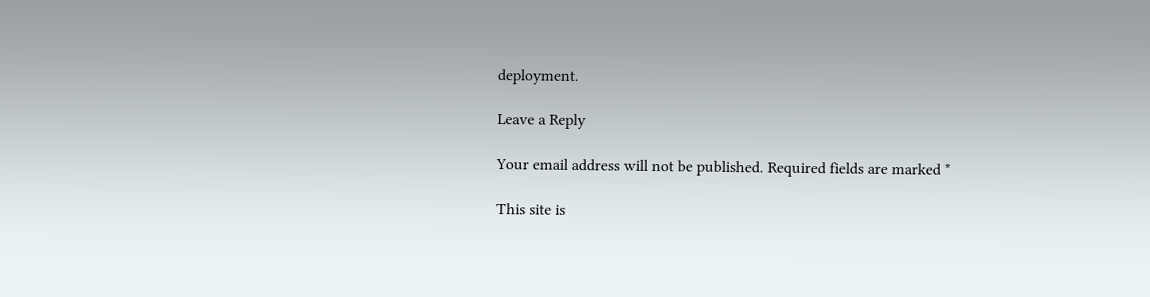deployment.

Leave a Reply

Your email address will not be published. Required fields are marked *

This site is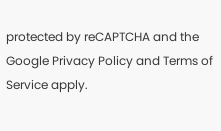protected by reCAPTCHA and the Google Privacy Policy and Terms of Service apply.